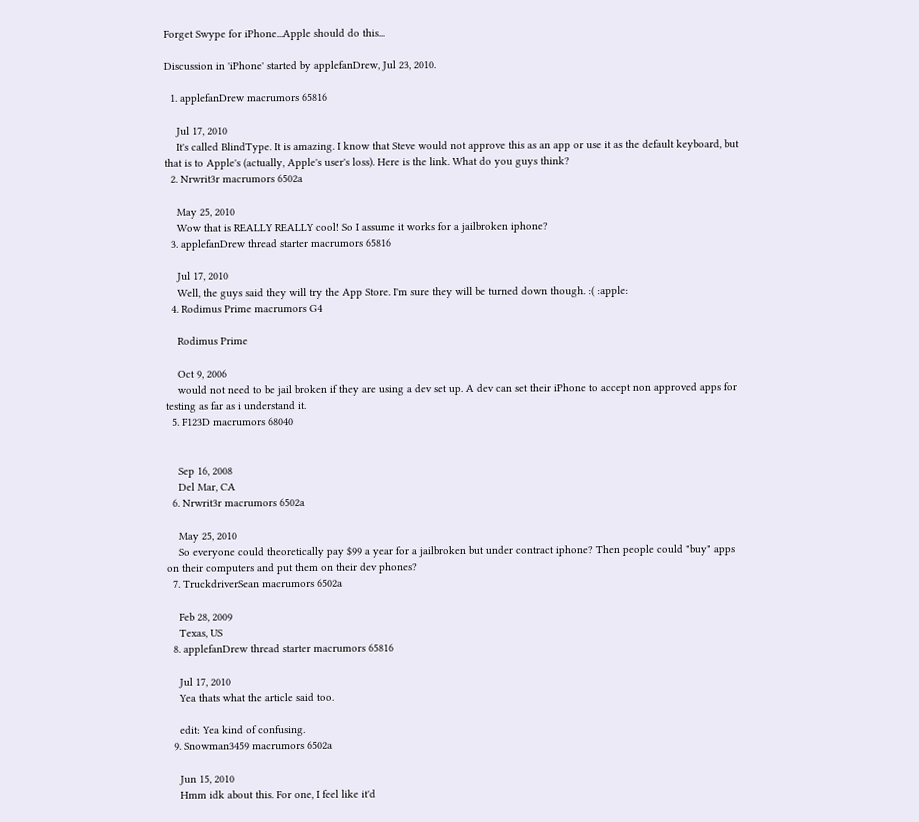Forget Swype for iPhone...Apple should do this...

Discussion in 'iPhone' started by applefanDrew, Jul 23, 2010.

  1. applefanDrew macrumors 65816

    Jul 17, 2010
    It's called BlindType. It is amazing. I know that Steve would not approve this as an app or use it as the default keyboard, but that is to Apple's (actually, Apple's user's loss). Here is the link. What do you guys think?
  2. Nrwrit3r macrumors 6502a

    May 25, 2010
    Wow that is REALLY REALLY cool! So I assume it works for a jailbroken iphone?
  3. applefanDrew thread starter macrumors 65816

    Jul 17, 2010
    Well, the guys said they will try the App Store. I'm sure they will be turned down though. :( :apple:
  4. Rodimus Prime macrumors G4

    Rodimus Prime

    Oct 9, 2006
    would not need to be jail broken if they are using a dev set up. A dev can set their iPhone to accept non approved apps for testing as far as i understand it.
  5. F123D macrumors 68040


    Sep 16, 2008
    Del Mar, CA
  6. Nrwrit3r macrumors 6502a

    May 25, 2010
    So everyone could theoretically pay $99 a year for a jailbroken but under contract iphone? Then people could "buy" apps on their computers and put them on their dev phones?
  7. TruckdriverSean macrumors 6502a

    Feb 28, 2009
    Texas, US
  8. applefanDrew thread starter macrumors 65816

    Jul 17, 2010
    Yea thats what the article said too.

    edit: Yea kind of confusing.
  9. Snowman3459 macrumors 6502a

    Jun 15, 2010
    Hmm idk about this. For one, I feel like it'd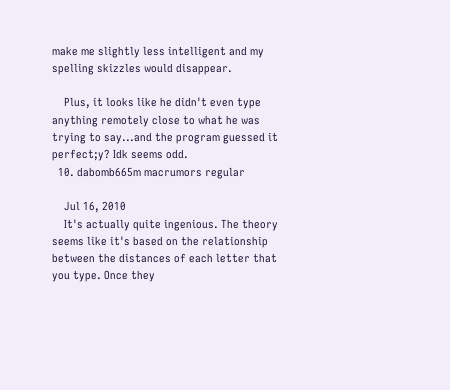make me slightly less intelligent and my spelling skizzles would disappear.

    Plus, it looks like he didn't even type anything remotely close to what he was trying to say...and the program guessed it perfect;y? Idk seems odd.
  10. dabomb665m macrumors regular

    Jul 16, 2010
    It's actually quite ingenious. The theory seems like it's based on the relationship between the distances of each letter that you type. Once they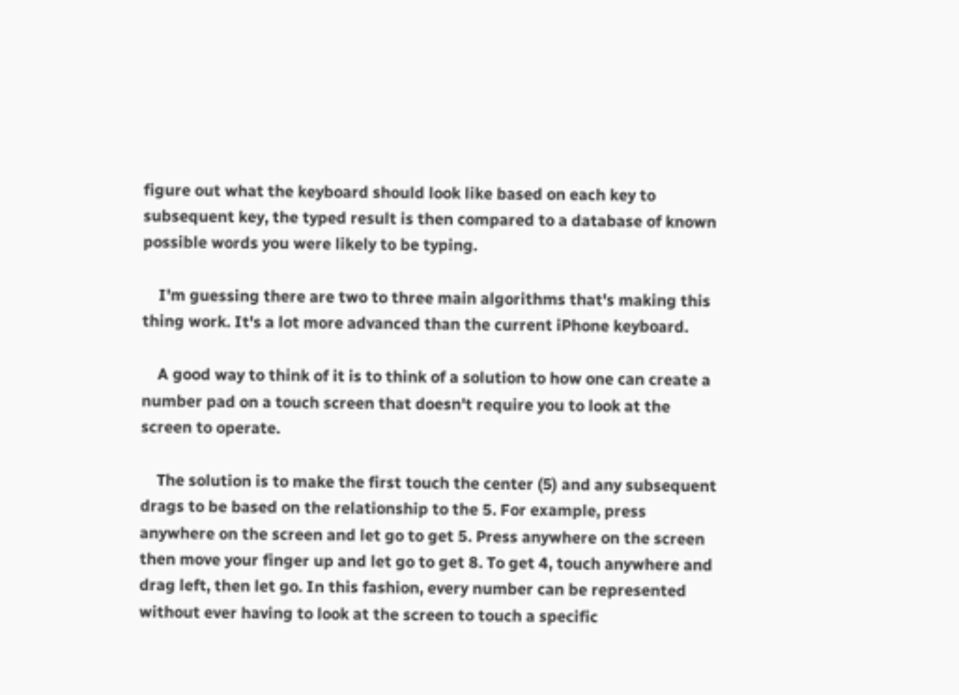figure out what the keyboard should look like based on each key to subsequent key, the typed result is then compared to a database of known possible words you were likely to be typing.

    I'm guessing there are two to three main algorithms that's making this thing work. It's a lot more advanced than the current iPhone keyboard.

    A good way to think of it is to think of a solution to how one can create a number pad on a touch screen that doesn't require you to look at the screen to operate.

    The solution is to make the first touch the center (5) and any subsequent drags to be based on the relationship to the 5. For example, press anywhere on the screen and let go to get 5. Press anywhere on the screen then move your finger up and let go to get 8. To get 4, touch anywhere and drag left, then let go. In this fashion, every number can be represented without ever having to look at the screen to touch a specific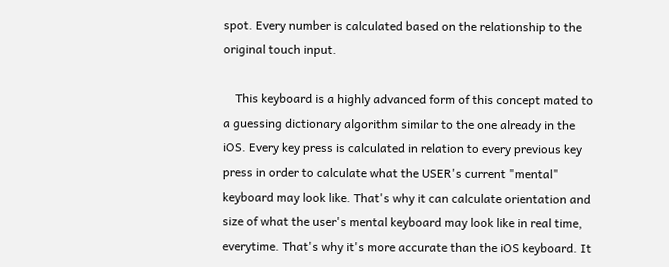spot. Every number is calculated based on the relationship to the original touch input.

    This keyboard is a highly advanced form of this concept mated to a guessing dictionary algorithm similar to the one already in the iOS. Every key press is calculated in relation to every previous key press in order to calculate what the USER's current "mental" keyboard may look like. That's why it can calculate orientation and size of what the user's mental keyboard may look like in real time, everytime. That's why it's more accurate than the iOS keyboard. It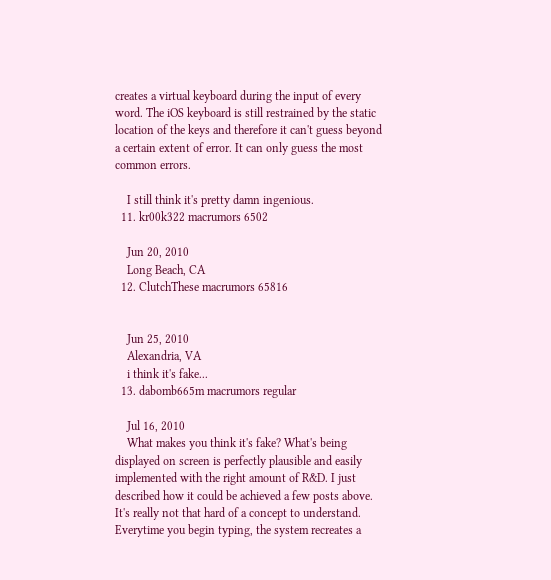creates a virtual keyboard during the input of every word. The iOS keyboard is still restrained by the static location of the keys and therefore it can't guess beyond a certain extent of error. It can only guess the most common errors.

    I still think it's pretty damn ingenious.
  11. kr00k322 macrumors 6502

    Jun 20, 2010
    Long Beach, CA
  12. ClutchThese macrumors 65816


    Jun 25, 2010
    Alexandria, VA
    i think it's fake...
  13. dabomb665m macrumors regular

    Jul 16, 2010
    What makes you think it's fake? What's being displayed on screen is perfectly plausible and easily implemented with the right amount of R&D. I just described how it could be achieved a few posts above. It's really not that hard of a concept to understand. Everytime you begin typing, the system recreates a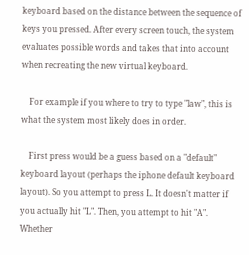keyboard based on the distance between the sequence of keys you pressed. After every screen touch, the system evaluates possible words and takes that into account when recreating the new virtual keyboard.

    For example if you where to try to type "law", this is what the system most likely does in order.

    First press would be a guess based on a "default" keyboard layout (perhaps the iphone default keyboard layout). So you attempt to press L. It doesn't matter if you actually hit "L". Then, you attempt to hit "A". Whether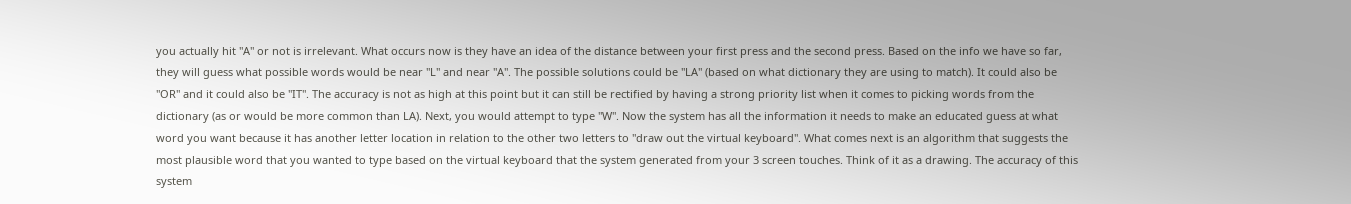you actually hit "A" or not is irrelevant. What occurs now is they have an idea of the distance between your first press and the second press. Based on the info we have so far, they will guess what possible words would be near "L" and near "A". The possible solutions could be "LA" (based on what dictionary they are using to match). It could also be "OR" and it could also be "IT". The accuracy is not as high at this point but it can still be rectified by having a strong priority list when it comes to picking words from the dictionary (as or would be more common than LA). Next, you would attempt to type "W". Now the system has all the information it needs to make an educated guess at what word you want because it has another letter location in relation to the other two letters to "draw out the virtual keyboard". What comes next is an algorithm that suggests the most plausible word that you wanted to type based on the virtual keyboard that the system generated from your 3 screen touches. Think of it as a drawing. The accuracy of this system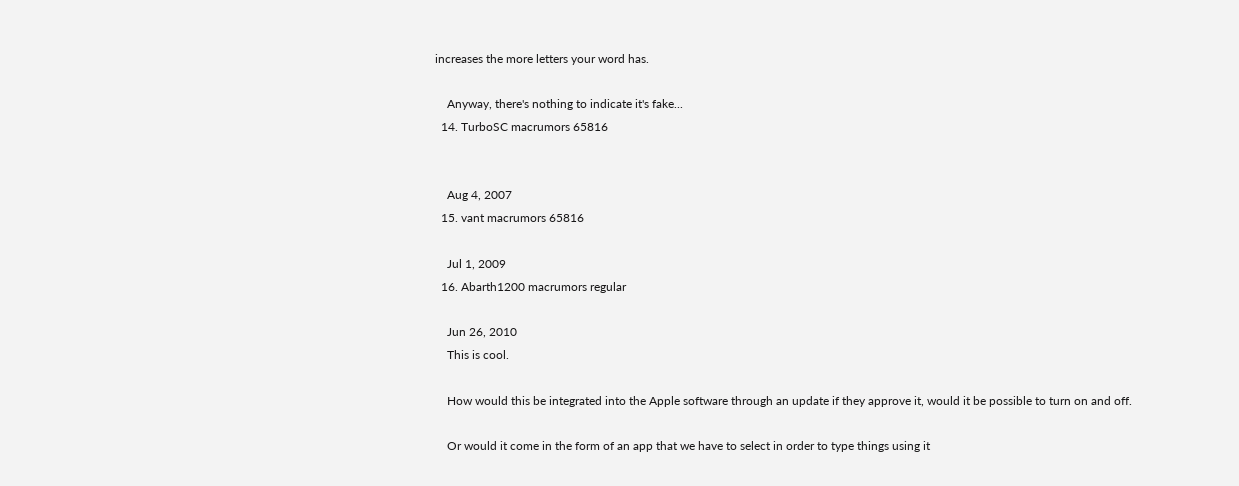increases the more letters your word has.

    Anyway, there's nothing to indicate it's fake...
  14. TurboSC macrumors 65816


    Aug 4, 2007
  15. vant macrumors 65816

    Jul 1, 2009
  16. Abarth1200 macrumors regular

    Jun 26, 2010
    This is cool.

    How would this be integrated into the Apple software through an update if they approve it, would it be possible to turn on and off.

    Or would it come in the form of an app that we have to select in order to type things using it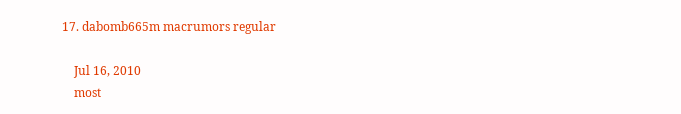17. dabomb665m macrumors regular

    Jul 16, 2010
    most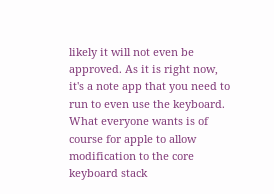likely it will not even be approved. As it is right now, it's a note app that you need to run to even use the keyboard. What everyone wants is of course for apple to allow modification to the core keyboard stack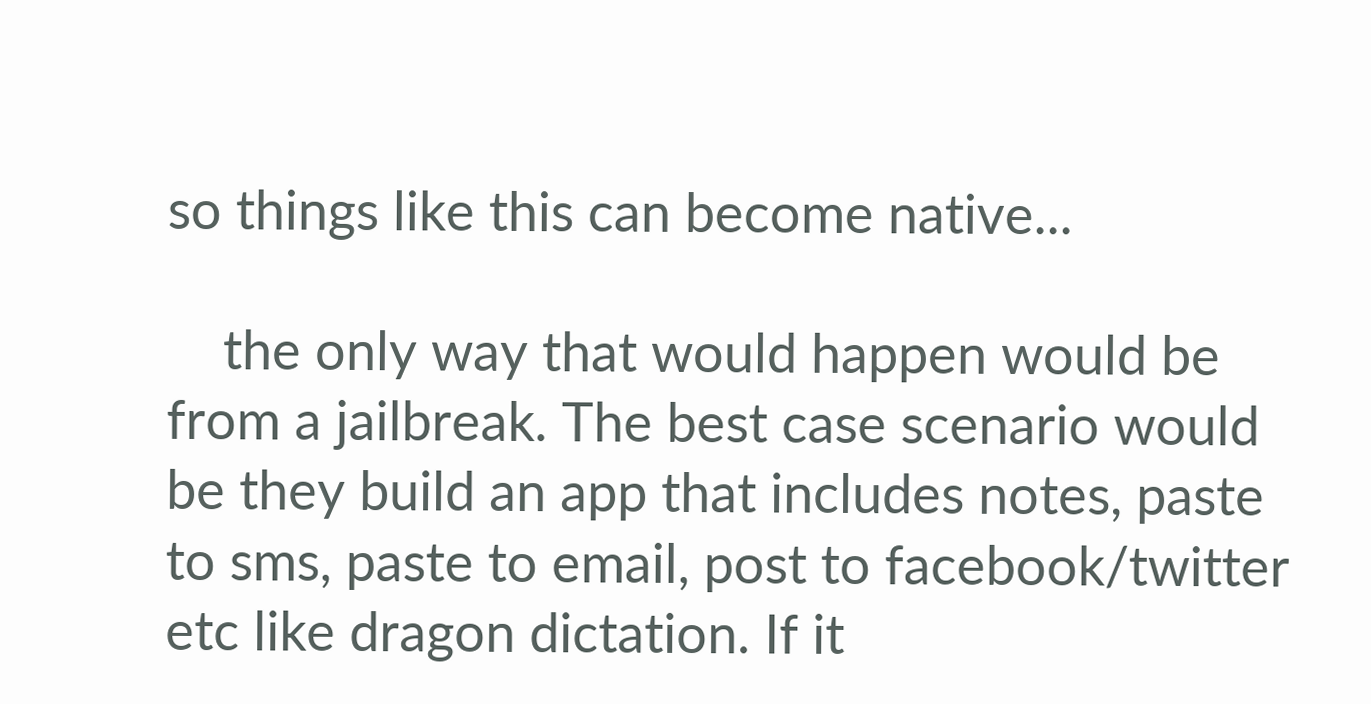so things like this can become native...

    the only way that would happen would be from a jailbreak. The best case scenario would be they build an app that includes notes, paste to sms, paste to email, post to facebook/twitter etc like dragon dictation. If it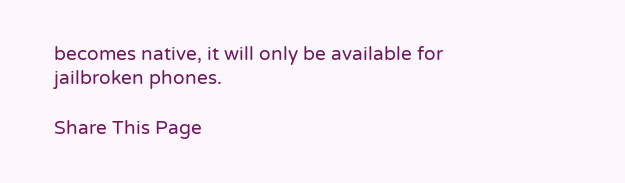becomes native, it will only be available for jailbroken phones.

Share This Page